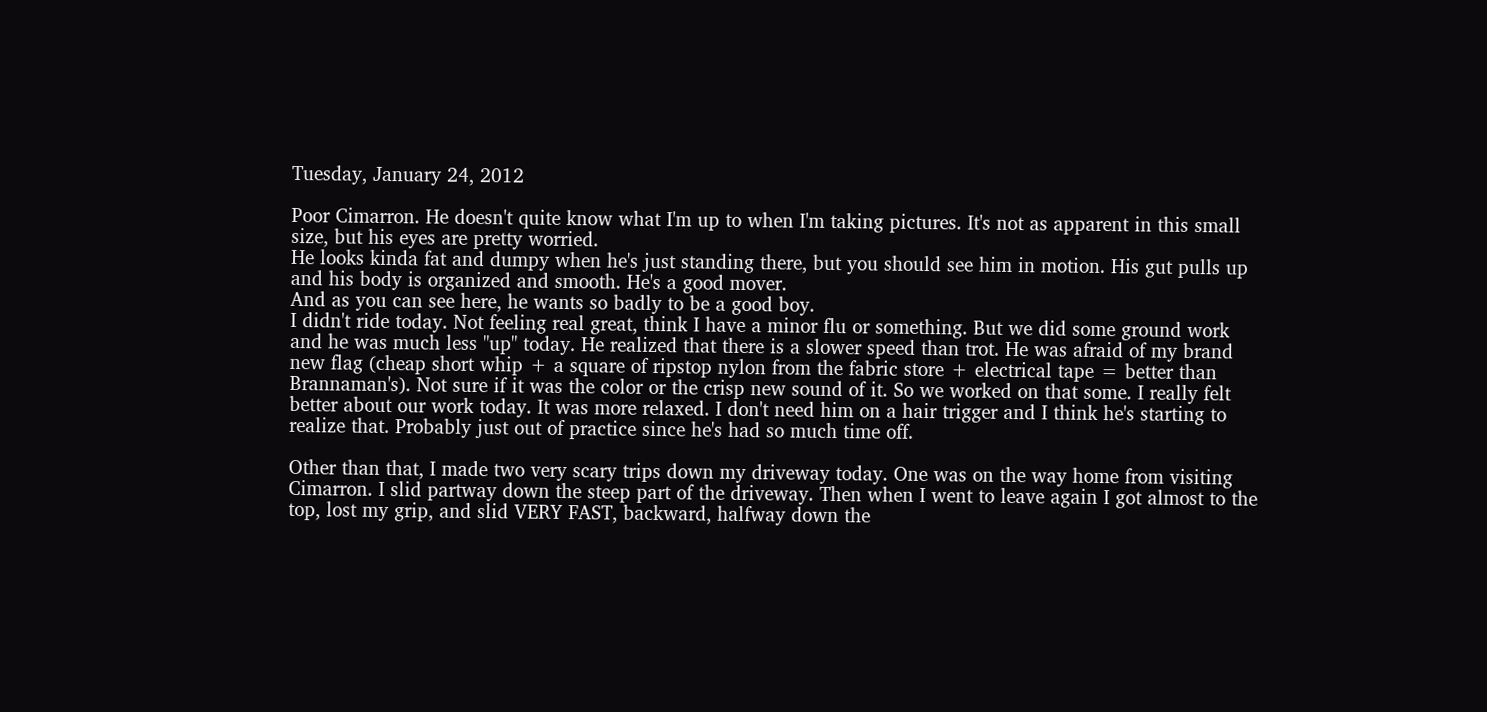Tuesday, January 24, 2012

Poor Cimarron. He doesn't quite know what I'm up to when I'm taking pictures. It's not as apparent in this small size, but his eyes are pretty worried.
He looks kinda fat and dumpy when he's just standing there, but you should see him in motion. His gut pulls up and his body is organized and smooth. He's a good mover.
And as you can see here, he wants so badly to be a good boy.
I didn't ride today. Not feeling real great, think I have a minor flu or something. But we did some ground work and he was much less "up" today. He realized that there is a slower speed than trot. He was afraid of my brand new flag (cheap short whip + a square of ripstop nylon from the fabric store + electrical tape = better than Brannaman's). Not sure if it was the color or the crisp new sound of it. So we worked on that some. I really felt better about our work today. It was more relaxed. I don't need him on a hair trigger and I think he's starting to realize that. Probably just out of practice since he's had so much time off.

Other than that, I made two very scary trips down my driveway today. One was on the way home from visiting Cimarron. I slid partway down the steep part of the driveway. Then when I went to leave again I got almost to the top, lost my grip, and slid VERY FAST, backward, halfway down the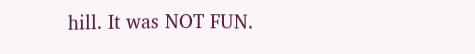hill. It was NOT FUN.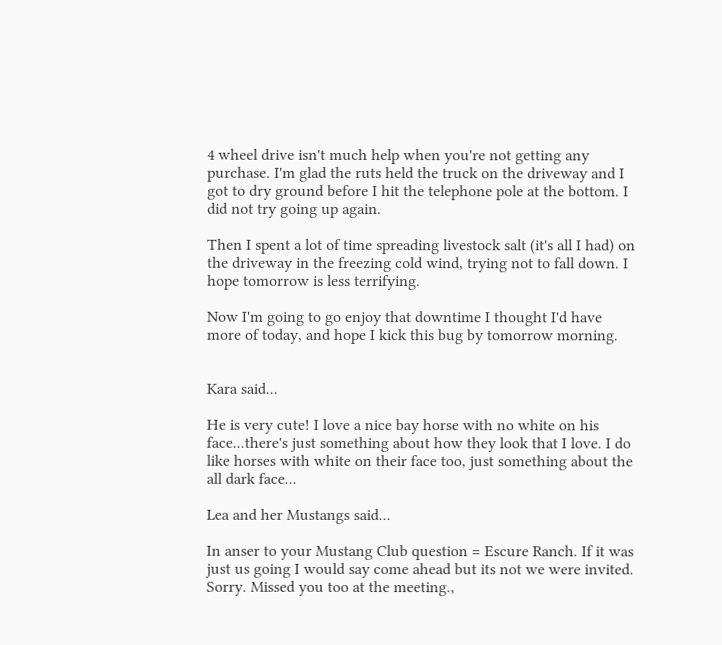4 wheel drive isn't much help when you're not getting any purchase. I'm glad the ruts held the truck on the driveway and I got to dry ground before I hit the telephone pole at the bottom. I did not try going up again.

Then I spent a lot of time spreading livestock salt (it's all I had) on the driveway in the freezing cold wind, trying not to fall down. I hope tomorrow is less terrifying.

Now I'm going to go enjoy that downtime I thought I'd have more of today, and hope I kick this bug by tomorrow morning.


Kara said...

He is very cute! I love a nice bay horse with no white on his face...there's just something about how they look that I love. I do like horses with white on their face too, just something about the all dark face...

Lea and her Mustangs said...

In anser to your Mustang Club question = Escure Ranch. If it was just us going I would say come ahead but its not we were invited. Sorry. Missed you too at the meeting.,